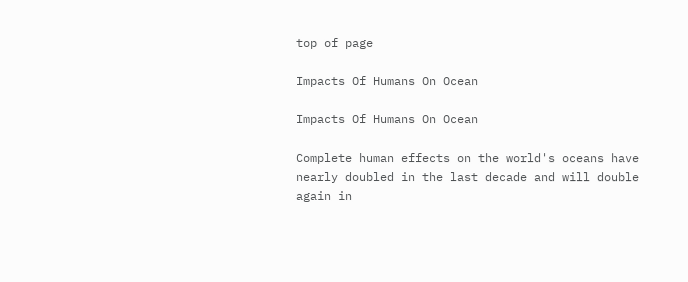top of page

Impacts Of Humans On Ocean

Impacts Of Humans On Ocean

Complete human effects on the world's oceans have nearly doubled in the last decade and will double again in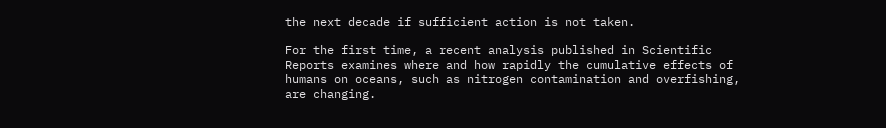the next decade if sufficient action is not taken.

For the first time, a recent analysis published in Scientific Reports examines where and how rapidly the cumulative effects of humans on oceans, such as nitrogen contamination and overfishing, are changing.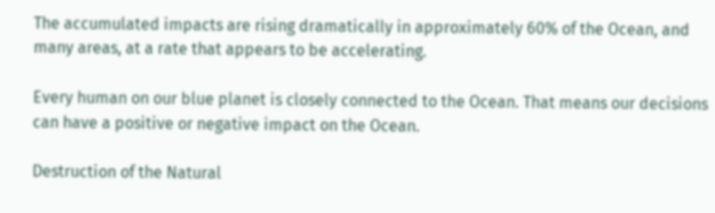The accumulated impacts are rising dramatically in approximately 60% of the Ocean, and many areas, at a rate that appears to be accelerating.

Every human on our blue planet is closely connected to the Ocean. That means our decisions can have a positive or negative impact on the Ocean.

Destruction of the Natural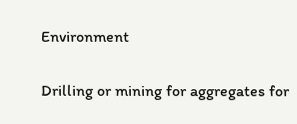Environment

Drilling or mining for aggregates for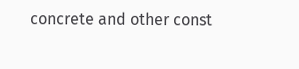concrete and other const